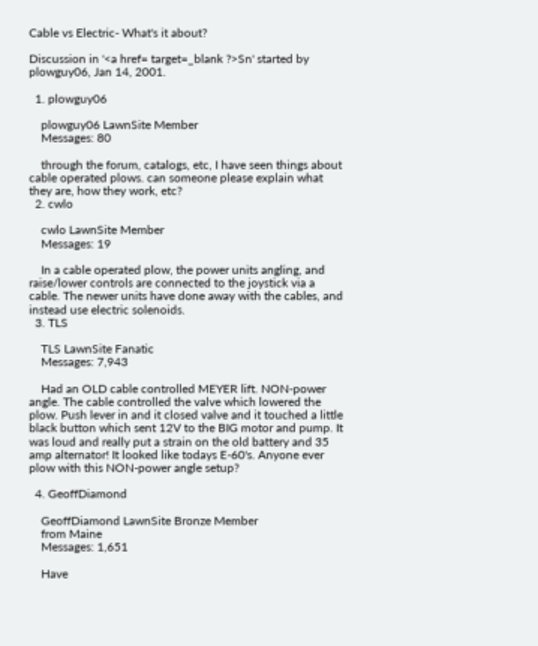Cable vs Electric- What's it about?

Discussion in '<a href= target=_blank ?>Sn' started by plowguy06, Jan 14, 2001.

  1. plowguy06

    plowguy06 LawnSite Member
    Messages: 80

    through the forum, catalogs, etc, I have seen things about cable operated plows. can someone please explain what they are, how they work, etc?
  2. cwlo

    cwlo LawnSite Member
    Messages: 19

    In a cable operated plow, the power units angling, and raise/lower controls are connected to the joystick via a cable. The newer units have done away with the cables, and instead use electric solenoids.
  3. TLS

    TLS LawnSite Fanatic
    Messages: 7,943

    Had an OLD cable controlled MEYER lift. NON-power angle. The cable controlled the valve which lowered the plow. Push lever in and it closed valve and it touched a little black button which sent 12V to the BIG motor and pump. It was loud and really put a strain on the old battery and 35 amp alternator! It looked like todays E-60's. Anyone ever plow with this NON-power angle setup?

  4. GeoffDiamond

    GeoffDiamond LawnSite Bronze Member
    from Maine
    Messages: 1,651

    Have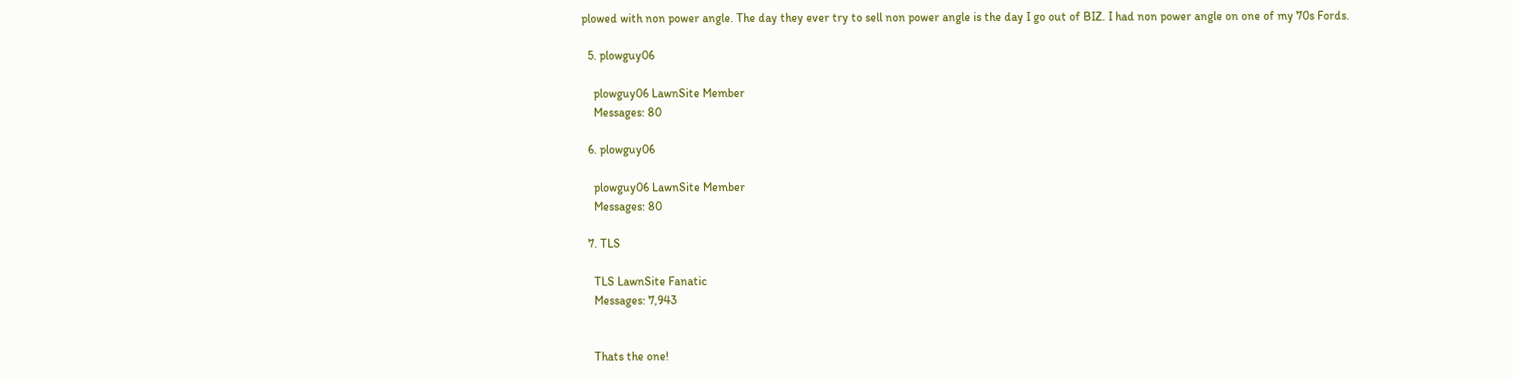plowed with non power angle. The day they ever try to sell non power angle is the day I go out of BIZ. I had non power angle on one of my 70s Fords.

  5. plowguy06

    plowguy06 LawnSite Member
    Messages: 80

  6. plowguy06

    plowguy06 LawnSite Member
    Messages: 80

  7. TLS

    TLS LawnSite Fanatic
    Messages: 7,943


    Thats the one!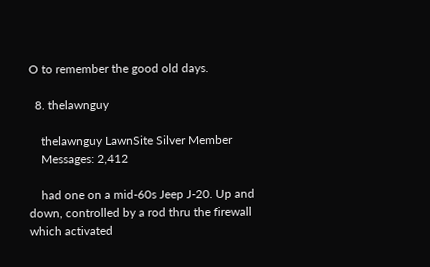O to remember the good old days.

  8. thelawnguy

    thelawnguy LawnSite Silver Member
    Messages: 2,412

    had one on a mid-60s Jeep J-20. Up and down, controlled by a rod thru the firewall which activated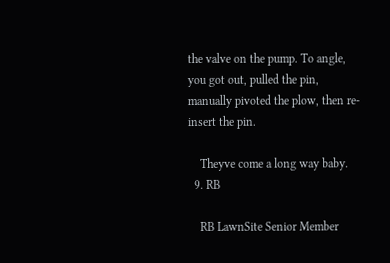the valve on the pump. To angle, you got out, pulled the pin, manually pivoted the plow, then re-insert the pin.

    Theyve come a long way baby.
  9. RB

    RB LawnSite Senior Member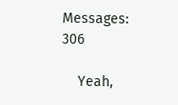Messages: 306

    Yeah,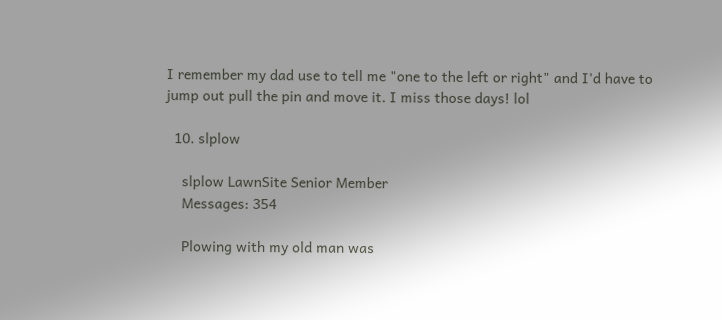I remember my dad use to tell me "one to the left or right" and I'd have to jump out pull the pin and move it. I miss those days! lol

  10. slplow

    slplow LawnSite Senior Member
    Messages: 354

    Plowing with my old man was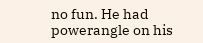no fun. He had powerangle on his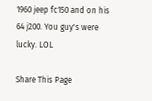1960 jeep fc150 and on his 64 j200. You guy's were lucky. LOL

Share This Page